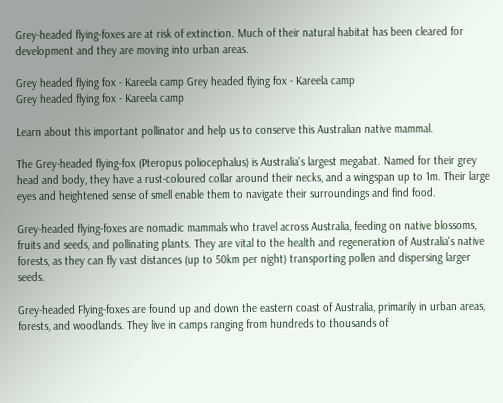Grey-headed flying-foxes are at risk of extinction. Much of their natural habitat has been cleared for development and they are moving into urban areas.

Grey headed flying fox - Kareela camp Grey headed flying fox - Kareela camp
Grey headed flying fox - Kareela camp

Learn about this important pollinator and help us to conserve this Australian native mammal.

The Grey-headed flying-fox (Pteropus poliocephalus) is Australia's largest megabat. Named for their grey head and body, they have a rust-coloured collar around their necks, and a wingspan up to 1m. Their large eyes and heightened sense of smell enable them to navigate their surroundings and find food.

Grey-headed flying-foxes are nomadic mammals who travel across Australia, feeding on native blossoms, fruits and seeds, and pollinating plants. They are vital to the health and regeneration of Australia's native forests, as they can fly vast distances (up to 50km per night) transporting pollen and dispersing larger seeds.

Grey-headed Flying-foxes are found up and down the eastern coast of Australia, primarily in urban areas, forests, and woodlands. They live in camps ranging from hundreds to thousands of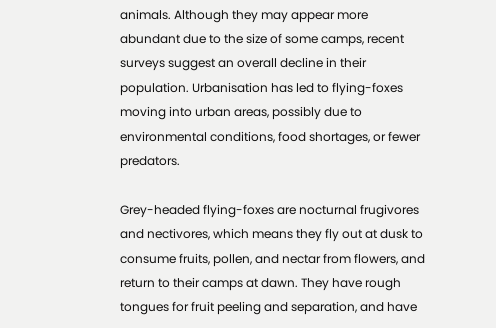animals. Although they may appear more abundant due to the size of some camps, recent surveys suggest an overall decline in their population. Urbanisation has led to flying-foxes moving into urban areas, possibly due to environmental conditions, food shortages, or fewer predators.

Grey-headed flying-foxes are nocturnal frugivores and nectivores, which means they fly out at dusk to consume fruits, pollen, and nectar from flowers, and return to their camps at dawn. They have rough tongues for fruit peeling and separation, and have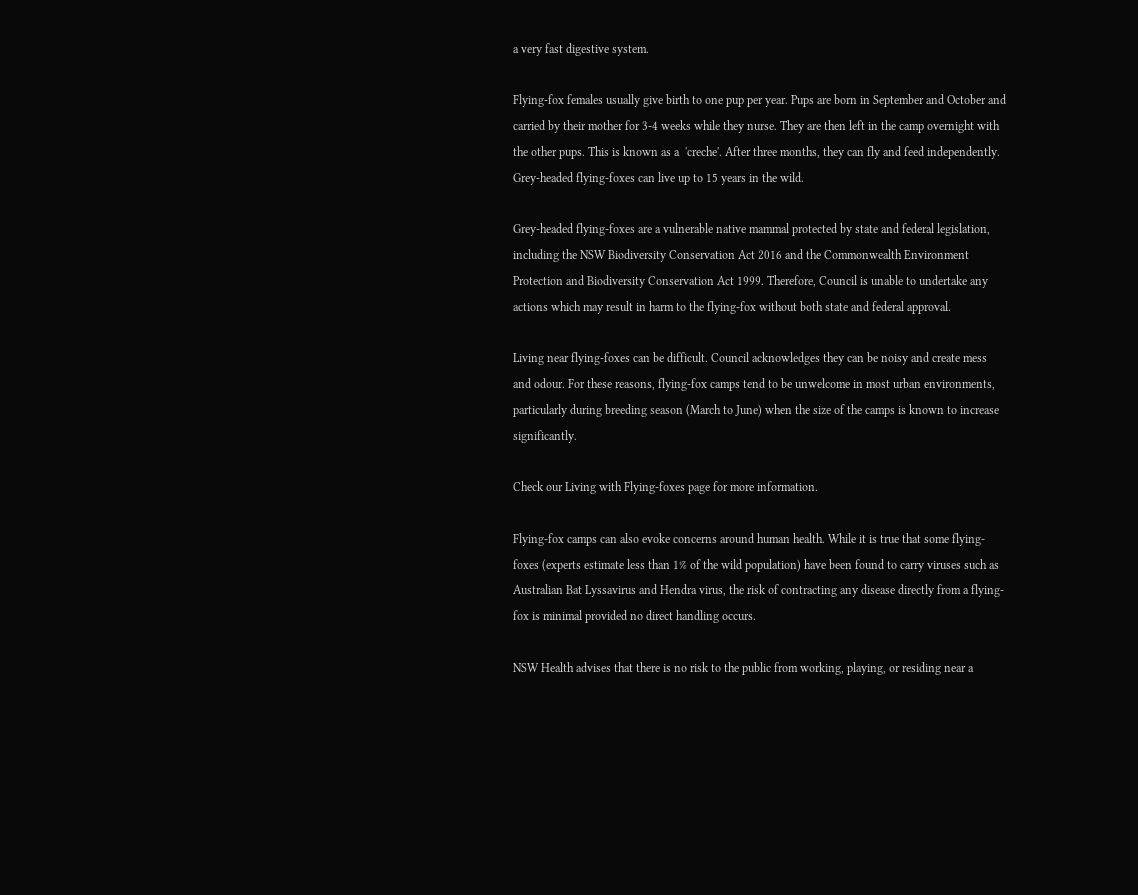a very fast digestive system.

Flying-fox females usually give birth to one pup per year. Pups are born in September and October and carried by their mother for 3-4 weeks while they nurse. They are then left in the camp overnight with the other pups. This is known as a  'creche'. After three months, they can fly and feed independently. Grey-headed flying-foxes can live up to 15 years in the wild.

Grey-headed flying-foxes are a vulnerable native mammal protected by state and federal legislation, including the NSW Biodiversity Conservation Act 2016 and the Commonwealth Environment Protection and Biodiversity Conservation Act 1999. Therefore, Council is unable to undertake any actions which may result in harm to the flying-fox without both state and federal approval.

Living near flying-foxes can be difficult. Council acknowledges they can be noisy and create mess and odour. For these reasons, flying-fox camps tend to be unwelcome in most urban environments, particularly during breeding season (March to June) when the size of the camps is known to increase significantly.

Check our Living with Flying-foxes page for more information.

Flying-fox camps can also evoke concerns around human health. While it is true that some flying-foxes (experts estimate less than 1% of the wild population) have been found to carry viruses such as Australian Bat Lyssavirus and Hendra virus, the risk of contracting any disease directly from a flying-fox is minimal provided no direct handling occurs.

NSW Health advises that there is no risk to the public from working, playing, or residing near a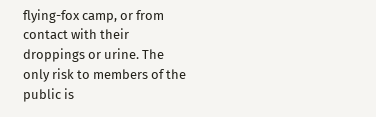flying-fox camp, or from contact with their droppings or urine. The only risk to members of the public is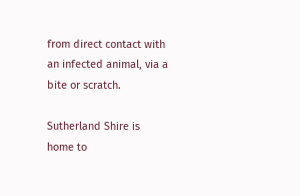from direct contact with an infected animal, via a bite or scratch.

Sutherland Shire is home to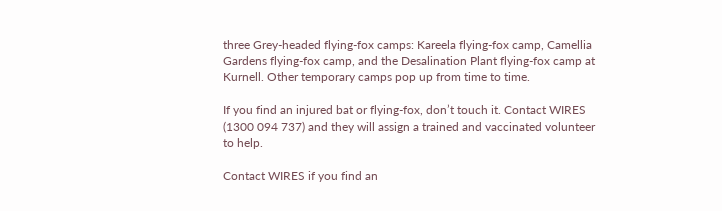three Grey-headed flying-fox camps: Kareela flying-fox camp, Camellia Gardens flying-fox camp, and the Desalination Plant flying-fox camp at Kurnell. Other temporary camps pop up from time to time.

If you find an injured bat or flying-fox, don’t touch it. Contact WIRES (1300 094 737) and they will assign a trained and vaccinated volunteer to help.

Contact WIRES if you find an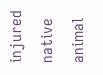injured native animal